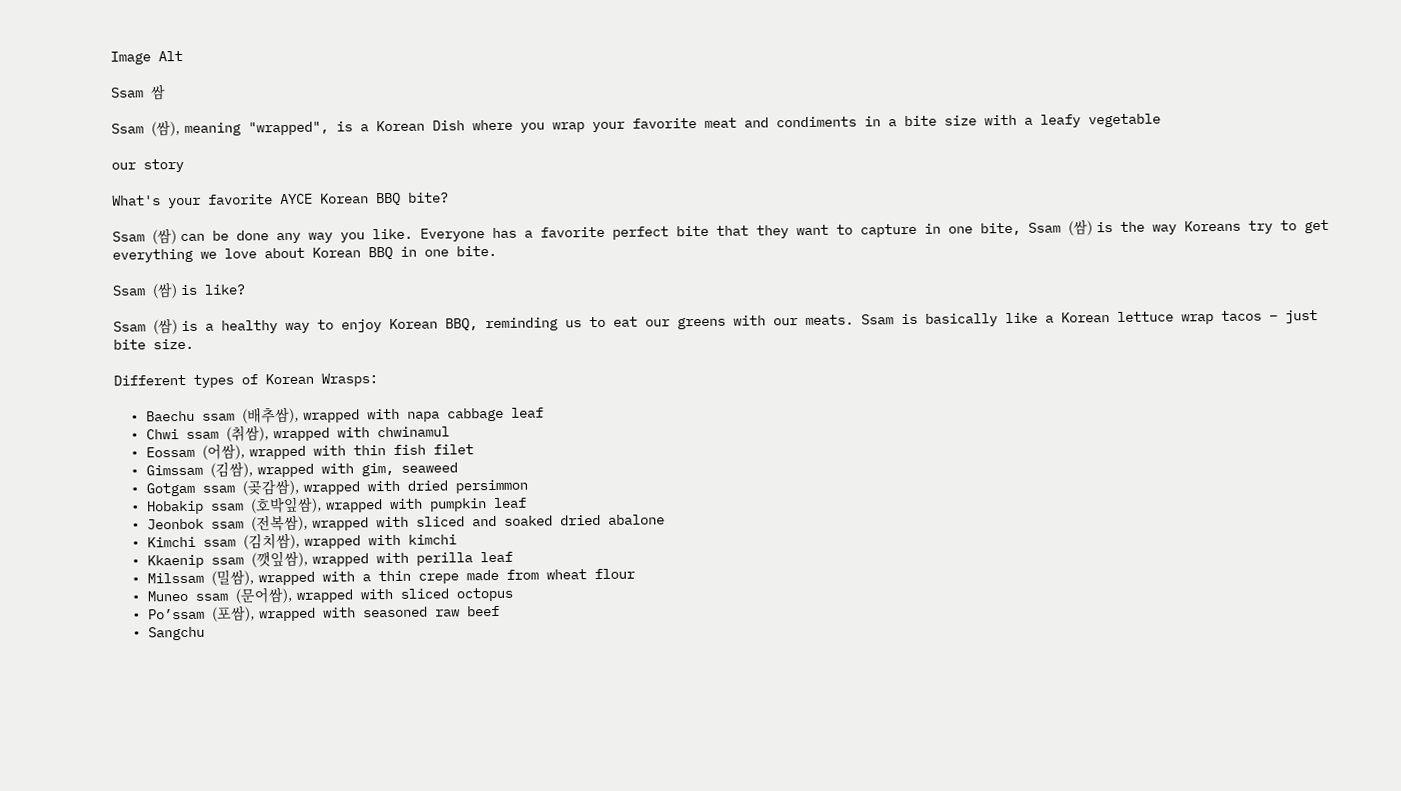Image Alt

Ssam 쌈

Ssam (쌈), meaning "wrapped", is a Korean Dish where you wrap your favorite meat and condiments in a bite size with a leafy vegetable

our story

What's your favorite AYCE Korean BBQ bite?

Ssam (쌈) can be done any way you like. Everyone has a favorite perfect bite that they want to capture in one bite, Ssam (쌈) is the way Koreans try to get everything we love about Korean BBQ in one bite.

Ssam (쌈) is like?

Ssam (쌈) is a healthy way to enjoy Korean BBQ, reminding us to eat our greens with our meats. Ssam is basically like a Korean lettuce wrap tacos – just bite size.

Different types of Korean Wrasps:

  • Baechu ssam (배추쌈), wrapped with napa cabbage leaf
  • Chwi ssam (취쌈), wrapped with chwinamul
  • Eossam (어쌈), wrapped with thin fish filet
  • Gimssam (김쌈), wrapped with gim, seaweed
  • Gotgam ssam (곶감쌈), wrapped with dried persimmon
  • Hobakip ssam (호박잎쌈), wrapped with pumpkin leaf
  • Jeonbok ssam (전복쌈), wrapped with sliced and soaked dried abalone
  • Kimchi ssam (김치쌈), wrapped with kimchi
  • Kkaenip ssam (깻잎쌈), wrapped with perilla leaf
  • Milssam (밀쌈), wrapped with a thin crepe made from wheat flour
  • Muneo ssam (문어쌈), wrapped with sliced octopus
  • Po’ssam (포쌈), wrapped with seasoned raw beef
  • Sangchu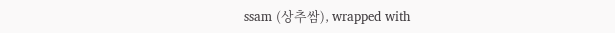ssam (상추쌈), wrapped with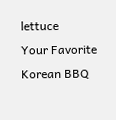lettuce
Your Favorite Korean BBQ